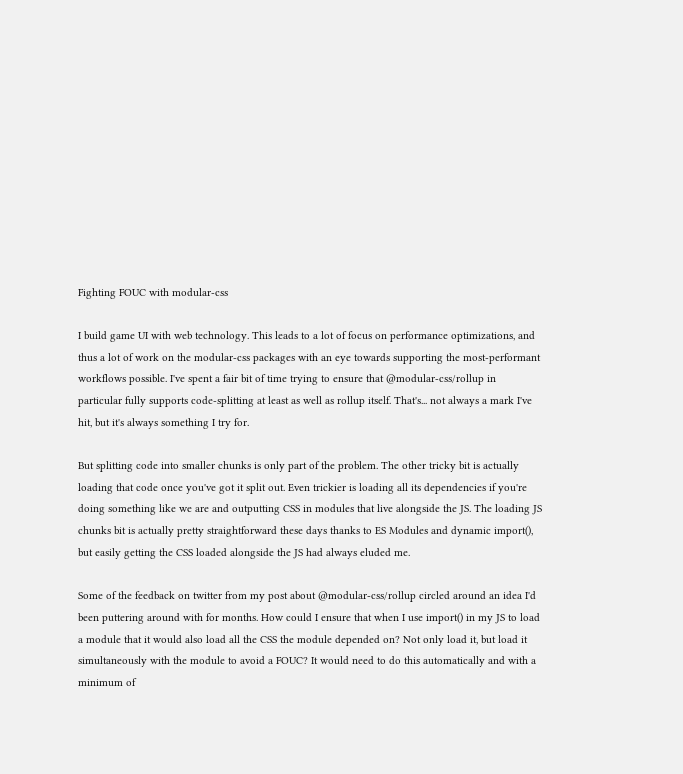Fighting FOUC with modular-css

I build game UI with web technology. This leads to a lot of focus on performance optimizations, and thus a lot of work on the modular-css packages with an eye towards supporting the most-performant workflows possible. I've spent a fair bit of time trying to ensure that @modular-css/rollup in particular fully supports code-splitting at least as well as rollup itself. That's... not always a mark I've hit, but it's always something I try for.

But splitting code into smaller chunks is only part of the problem. The other tricky bit is actually loading that code once you've got it split out. Even trickier is loading all its dependencies if you're doing something like we are and outputting CSS in modules that live alongside the JS. The loading JS chunks bit is actually pretty straightforward these days thanks to ES Modules and dynamic import(), but easily getting the CSS loaded alongside the JS had always eluded me.

Some of the feedback on twitter from my post about @modular-css/rollup circled around an idea I'd been puttering around with for months. How could I ensure that when I use import() in my JS to load a module that it would also load all the CSS the module depended on? Not only load it, but load it simultaneously with the module to avoid a FOUC? It would need to do this automatically and with a minimum of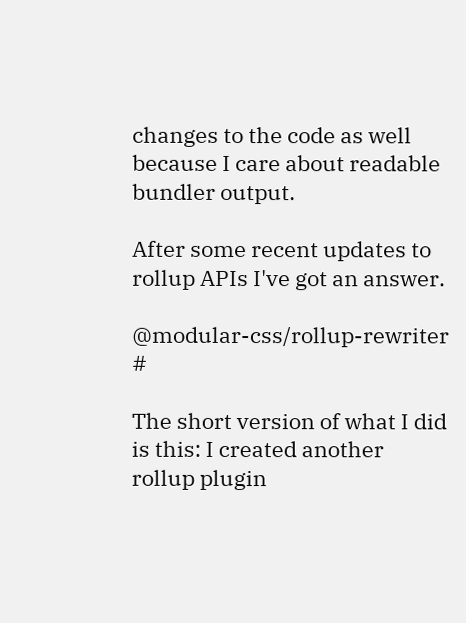changes to the code as well because I care about readable bundler output.

After some recent updates to rollup APIs I've got an answer.

@modular-css/rollup-rewriter #

The short version of what I did is this: I created another rollup plugin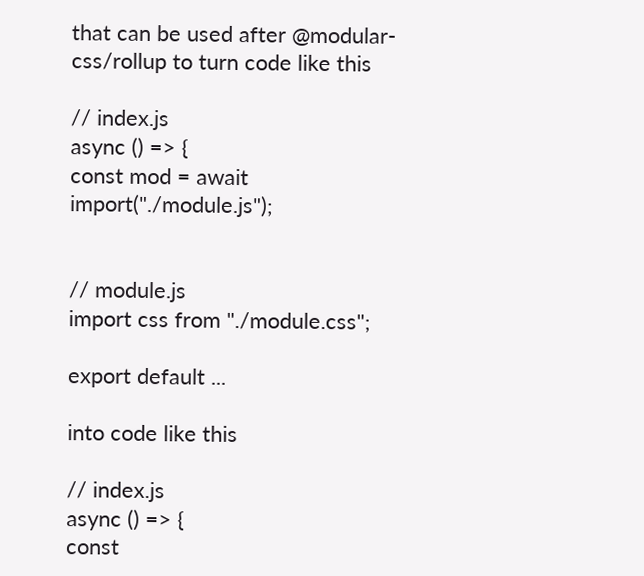that can be used after @modular-css/rollup to turn code like this

// index.js
async () => {
const mod = await import("./module.js");


// module.js
import css from "./module.css";

export default ...

into code like this

// index.js
async () => {
const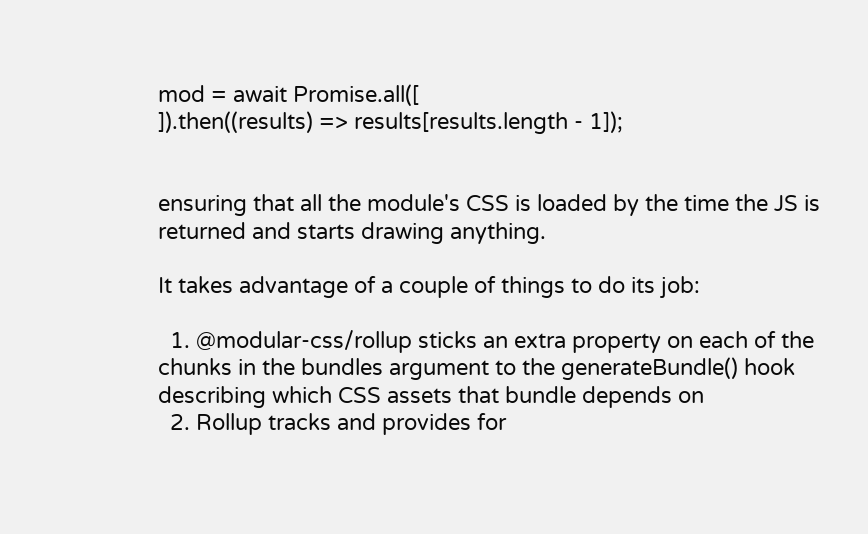mod = await Promise.all([
]).then((results) => results[results.length - 1]);


ensuring that all the module's CSS is loaded by the time the JS is returned and starts drawing anything.

It takes advantage of a couple of things to do its job:

  1. @modular-css/rollup sticks an extra property on each of the chunks in the bundles argument to the generateBundle() hook describing which CSS assets that bundle depends on
  2. Rollup tracks and provides for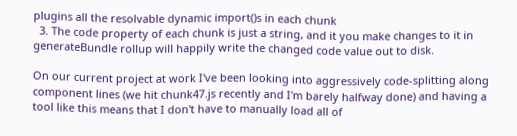plugins all the resolvable dynamic import()s in each chunk
  3. The code property of each chunk is just a string, and it you make changes to it in generateBundle rollup will happily write the changed code value out to disk.

On our current project at work I've been looking into aggressively code-splitting along component lines (we hit chunk47.js recently and I'm barely halfway done) and having a tool like this means that I don't have to manually load all of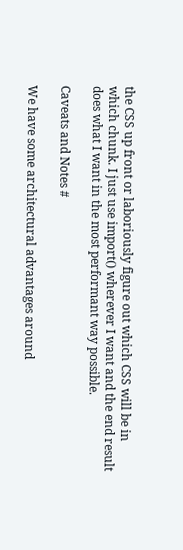the CSS up front or laboriously figure out which CSS will be in which chunk. I just use import() wherever I want and the end result does what I want in the most performant way possible.

Caveats and Notes #

We have some architectural advantages around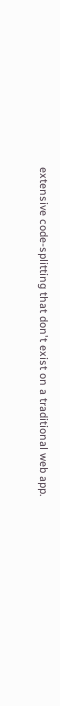extensive code-splitting that don't exist on a traditional web app.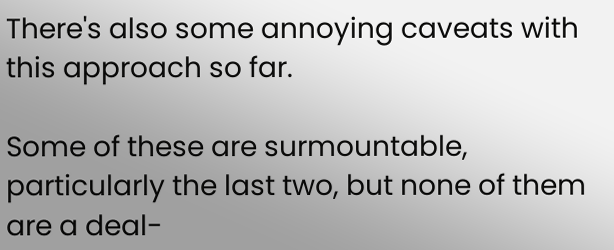There's also some annoying caveats with this approach so far.

Some of these are surmountable, particularly the last two, but none of them are a deal-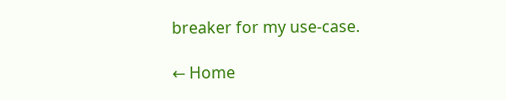breaker for my use-case.

← Home